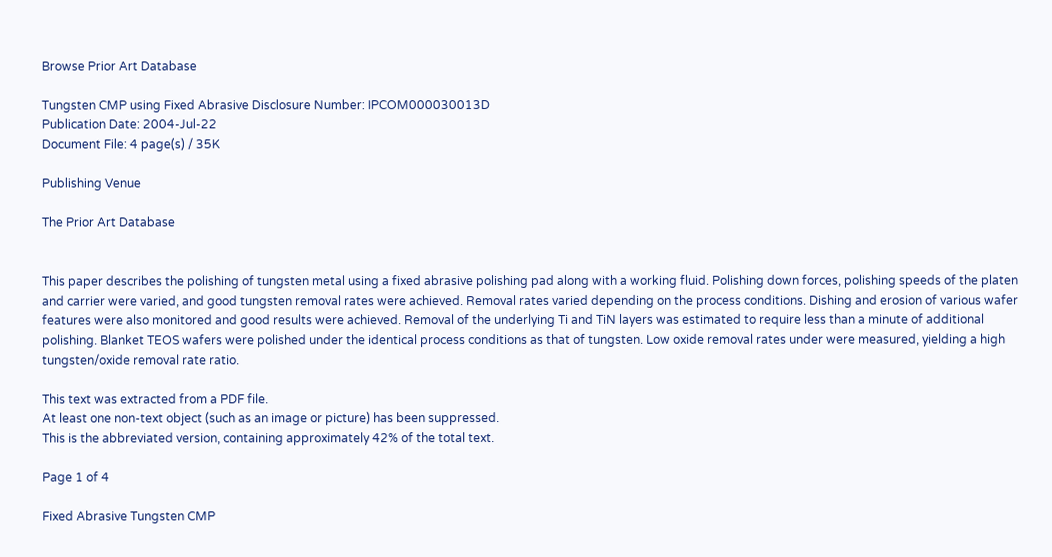Browse Prior Art Database

Tungsten CMP using Fixed Abrasive Disclosure Number: IPCOM000030013D
Publication Date: 2004-Jul-22
Document File: 4 page(s) / 35K

Publishing Venue

The Prior Art Database


This paper describes the polishing of tungsten metal using a fixed abrasive polishing pad along with a working fluid. Polishing down forces, polishing speeds of the platen and carrier were varied, and good tungsten removal rates were achieved. Removal rates varied depending on the process conditions. Dishing and erosion of various wafer features were also monitored and good results were achieved. Removal of the underlying Ti and TiN layers was estimated to require less than a minute of additional polishing. Blanket TEOS wafers were polished under the identical process conditions as that of tungsten. Low oxide removal rates under were measured, yielding a high tungsten/oxide removal rate ratio.

This text was extracted from a PDF file.
At least one non-text object (such as an image or picture) has been suppressed.
This is the abbreviated version, containing approximately 42% of the total text.

Page 1 of 4

Fixed Abrasive Tungsten CMP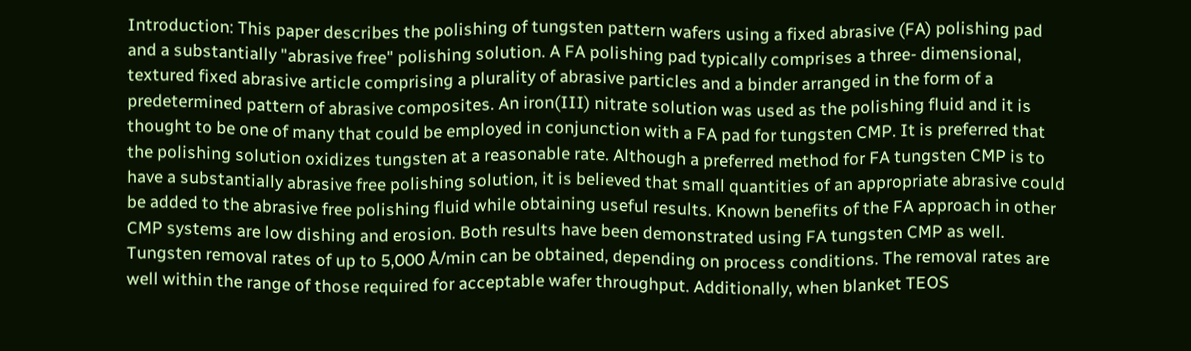Introduction: This paper describes the polishing of tungsten pattern wafers using a fixed abrasive (FA) polishing pad and a substantially "abrasive free" polishing solution. A FA polishing pad typically comprises a three- dimensional, textured fixed abrasive article comprising a plurality of abrasive particles and a binder arranged in the form of a predetermined pattern of abrasive composites. An iron(III) nitrate solution was used as the polishing fluid and it is thought to be one of many that could be employed in conjunction with a FA pad for tungsten CMP. It is preferred that the polishing solution oxidizes tungsten at a reasonable rate. Although a preferred method for FA tungsten CMP is to have a substantially abrasive free polishing solution, it is believed that small quantities of an appropriate abrasive could be added to the abrasive free polishing fluid while obtaining useful results. Known benefits of the FA approach in other CMP systems are low dishing and erosion. Both results have been demonstrated using FA tungsten CMP as well. Tungsten removal rates of up to 5,000 Å/min can be obtained, depending on process conditions. The removal rates are well within the range of those required for acceptable wafer throughput. Additionally, when blanket TEOS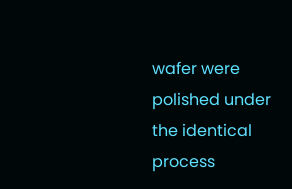wafer were polished under the identical process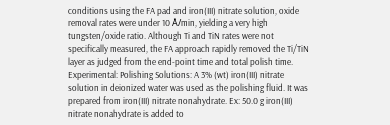conditions using the FA pad and iron(III) nitrate solution, oxide removal rates were under 10 Å/min, yielding a very high tungsten/oxide ratio. Although Ti and TiN rates were not specifically measured, the FA approach rapidly removed the Ti/TiN layer as judged from the end-point time and total polish time. Experimental: Polishing Solutions: A 3% (wt) iron(III) nitrate solution in deionized water was used as the polishing fluid. It was prepared from iron(III) nitrate nonahydrate. Ex: 50.0 g iron(III) nitrate nonahydrate is added to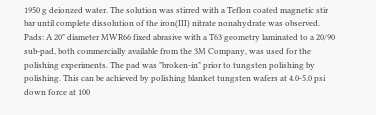1950 g deionzed water. The solution was stirred with a Teflon coated magnetic stir bar until complete dissolution of the iron(III) nitrate nonahydrate was observed. Pads: A 20" diameter MWR66 fixed abrasive with a T63 geometry laminated to a 20/90 sub-pad, both commercially available from the 3M Company, was used for the polishing experiments. The pad was "broken-in" prior to tungsten polishing by polishing. This can be achieved by polishing blanket tungsten wafers at 4.0-5.0 psi down force at 100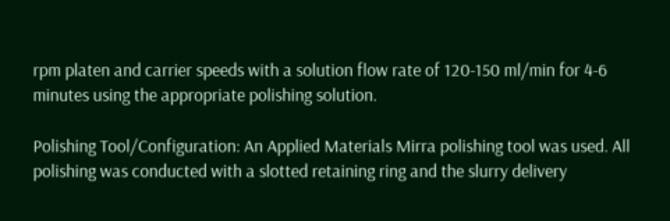rpm platen and carrier speeds with a solution flow rate of 120-150 ml/min for 4-6 minutes using the appropriate polishing solution.

Polishing Tool/Configuration: An Applied Materials Mirra polishing tool was used. All polishing was conducted with a slotted retaining ring and the slurry delivery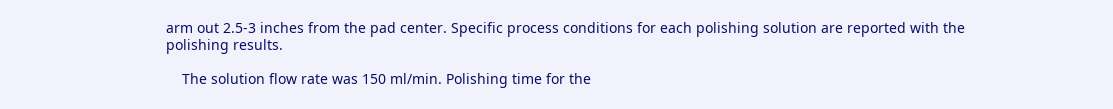arm out 2.5-3 inches from the pad center. Specific process conditions for each polishing solution are reported with the polishing results.

    The solution flow rate was 150 ml/min. Polishing time for the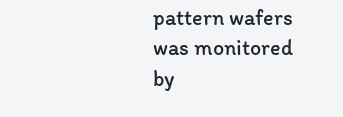pattern wafers was monitored by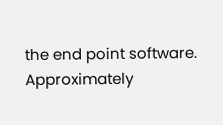the end point software. Approximately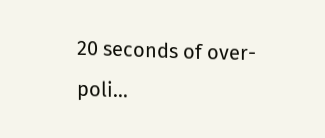20 seconds of over-poli...